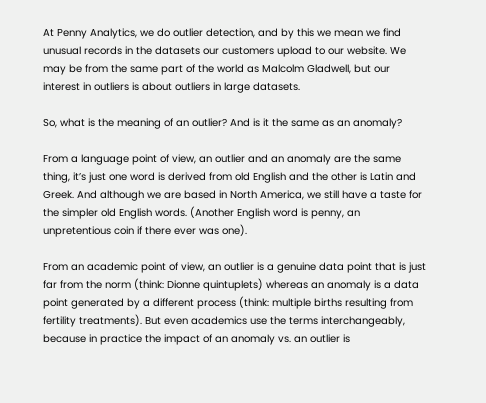At Penny Analytics, we do outlier detection, and by this we mean we find unusual records in the datasets our customers upload to our website. We may be from the same part of the world as Malcolm Gladwell, but our interest in outliers is about outliers in large datasets.

So, what is the meaning of an outlier? And is it the same as an anomaly?

From a language point of view, an outlier and an anomaly are the same thing, it’s just one word is derived from old English and the other is Latin and Greek. And although we are based in North America, we still have a taste for the simpler old English words. (Another English word is penny, an unpretentious coin if there ever was one).

From an academic point of view, an outlier is a genuine data point that is just far from the norm (think: Dionne quintuplets) whereas an anomaly is a data point generated by a different process (think: multiple births resulting from fertility treatments). But even academics use the terms interchangeably, because in practice the impact of an anomaly vs. an outlier is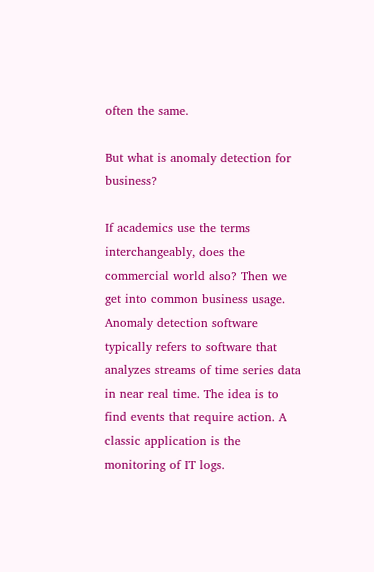often the same.

But what is anomaly detection for business?

If academics use the terms interchangeably, does the commercial world also? Then we get into common business usage. Anomaly detection software typically refers to software that analyzes streams of time series data in near real time. The idea is to find events that require action. A classic application is the monitoring of IT logs.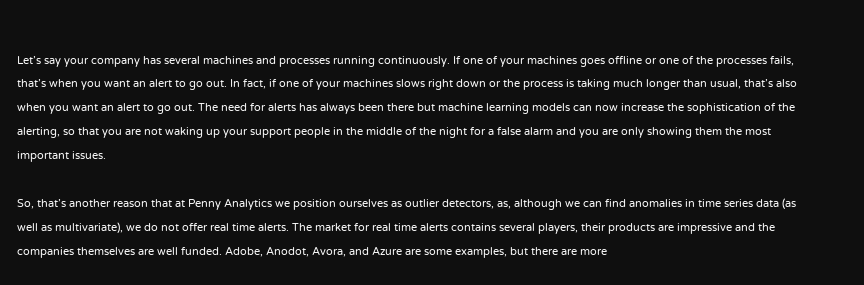Let’s say your company has several machines and processes running continuously. If one of your machines goes offline or one of the processes fails, that’s when you want an alert to go out. In fact, if one of your machines slows right down or the process is taking much longer than usual, that’s also when you want an alert to go out. The need for alerts has always been there but machine learning models can now increase the sophistication of the alerting, so that you are not waking up your support people in the middle of the night for a false alarm and you are only showing them the most important issues.

So, that’s another reason that at Penny Analytics we position ourselves as outlier detectors, as, although we can find anomalies in time series data (as well as multivariate), we do not offer real time alerts. The market for real time alerts contains several players, their products are impressive and the companies themselves are well funded. Adobe, Anodot, Avora, and Azure are some examples, but there are more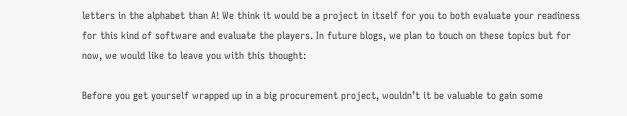letters in the alphabet than A! We think it would be a project in itself for you to both evaluate your readiness for this kind of software and evaluate the players. In future blogs, we plan to touch on these topics but for now, we would like to leave you with this thought:

Before you get yourself wrapped up in a big procurement project, wouldn’t it be valuable to gain some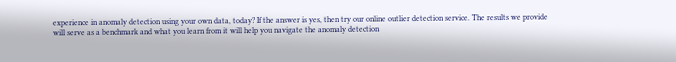experience in anomaly detection using your own data, today? If the answer is yes, then try our online outlier detection service. The results we provide will serve as a benchmark and what you learn from it will help you navigate the anomaly detection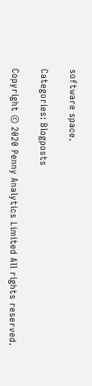software space.

Categories: Blogposts

Copyright © 2020 Penny Analytics Limited All rights reserved.